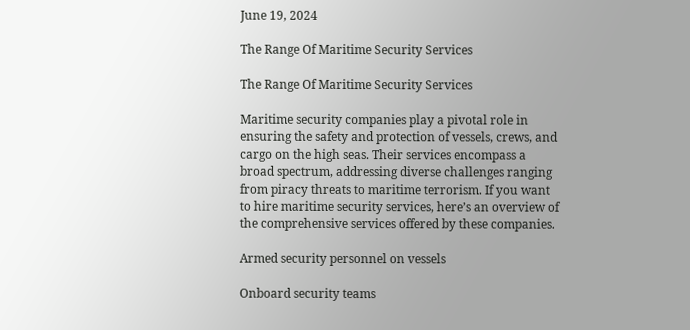June 19, 2024

The Range Of Maritime Security Services

The Range Of Maritime Security Services

Maritime security companies play a pivotal role in ensuring the safety and protection of vessels, crews, and cargo on the high seas. Their services encompass a broad spectrum, addressing diverse challenges ranging from piracy threats to maritime terrorism. If you want to hire maritime security services, here’s an overview of the comprehensive services offered by these companies.

Armed security personnel on vessels

Onboard security teams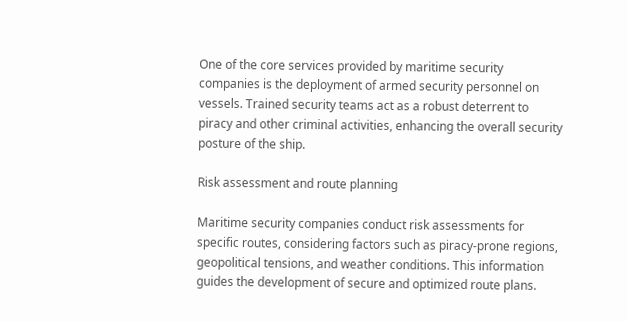One of the core services provided by maritime security companies is the deployment of armed security personnel on vessels. Trained security teams act as a robust deterrent to piracy and other criminal activities, enhancing the overall security posture of the ship.

Risk assessment and route planning

Maritime security companies conduct risk assessments for specific routes, considering factors such as piracy-prone regions, geopolitical tensions, and weather conditions. This information guides the development of secure and optimized route plans.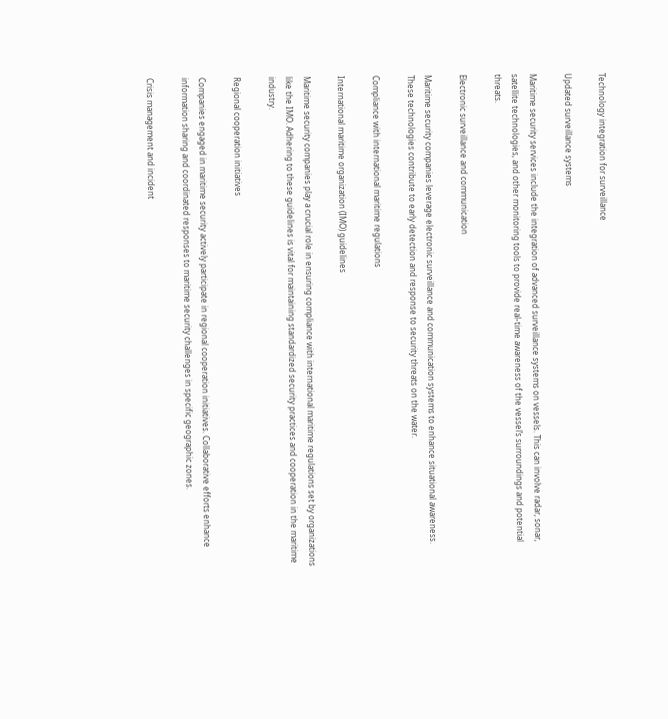Technology integration for surveillance

Updated surveillance systems

Maritime security services include the integration of advanced surveillance systems on vessels. This can involve radar, sonar, satellite technologies, and other monitoring tools to provide real-time awareness of the vessel’s surroundings and potential threats.

Electronic surveillance and communication

Maritime security companies leverage electronic surveillance and communication systems to enhance situational awareness. These technologies contribute to early detection and response to security threats on the water.

Compliance with international maritime regulations

International maritime organization (IMO) guidelines

Maritime security companies play a crucial role in ensuring compliance with international maritime regulations set by organizations like the IMO. Adhering to these guidelines is vital for maintaining standardized security practices and cooperation in the maritime industry.

Regional cooperation initiatives

Companies engaged in maritime security actively participate in regional cooperation initiatives. Collaborative efforts enhance information sharing and coordinated responses to maritime security challenges in specific geographic zones.

Crisis management and incident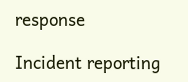response

Incident reporting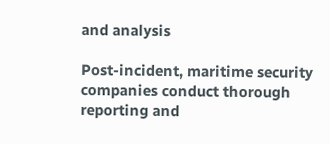and analysis

Post-incident, maritime security companies conduct thorough reporting and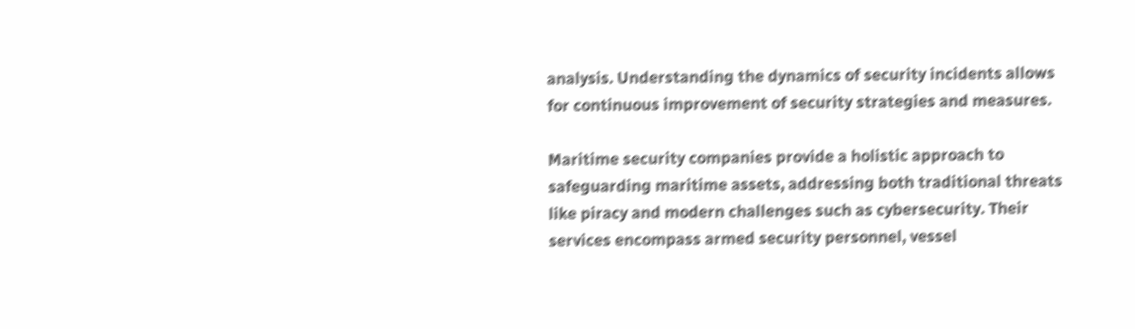analysis. Understanding the dynamics of security incidents allows for continuous improvement of security strategies and measures.

Maritime security companies provide a holistic approach to safeguarding maritime assets, addressing both traditional threats like piracy and modern challenges such as cybersecurity. Their services encompass armed security personnel, vessel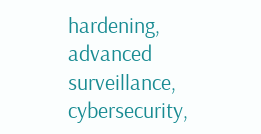hardening, advanced surveillance, cybersecurity,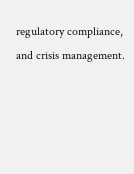regulatory compliance, and crisis management.